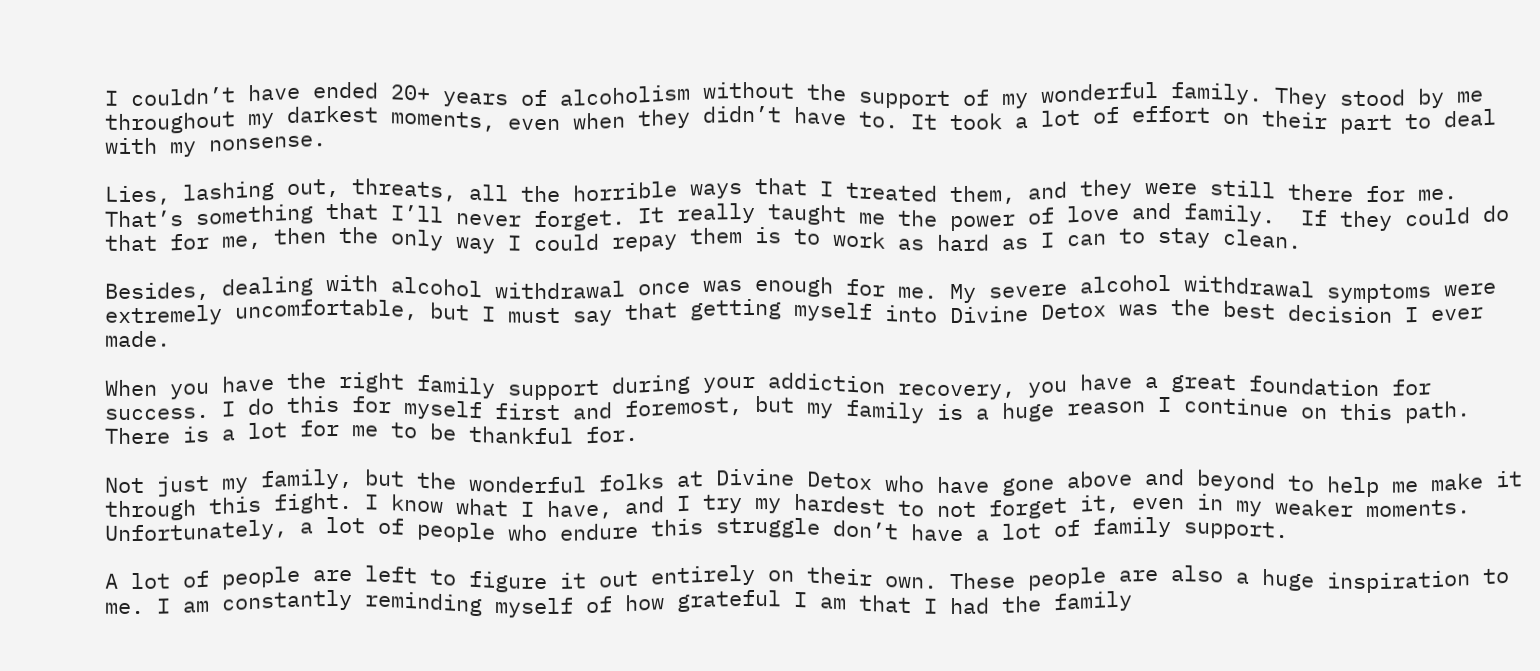I couldn’t have ended 20+ years of alcoholism without the support of my wonderful family. They stood by me throughout my darkest moments, even when they didn’t have to. It took a lot of effort on their part to deal with my nonsense.

Lies, lashing out, threats, all the horrible ways that I treated them, and they were still there for me. That’s something that I’ll never forget. It really taught me the power of love and family.  If they could do that for me, then the only way I could repay them is to work as hard as I can to stay clean.

Besides, dealing with alcohol withdrawal once was enough for me. My severe alcohol withdrawal symptoms were extremely uncomfortable, but I must say that getting myself into Divine Detox was the best decision I ever made.

When you have the right family support during your addiction recovery, you have a great foundation for success. I do this for myself first and foremost, but my family is a huge reason I continue on this path. There is a lot for me to be thankful for.

Not just my family, but the wonderful folks at Divine Detox who have gone above and beyond to help me make it through this fight. I know what I have, and I try my hardest to not forget it, even in my weaker moments. Unfortunately, a lot of people who endure this struggle don’t have a lot of family support.

A lot of people are left to figure it out entirely on their own. These people are also a huge inspiration to me. I am constantly reminding myself of how grateful I am that I had the family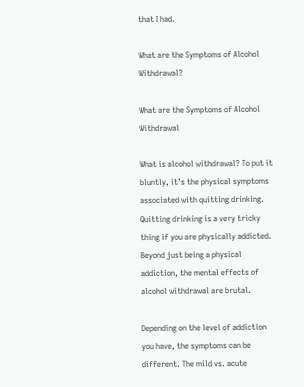that I had.

What are the Symptoms of Alcohol Withdrawal?

What are the Symptoms of Alcohol Withdrawal

What is alcohol withdrawal? To put it bluntly, it’s the physical symptoms associated with quitting drinking. Quitting drinking is a very tricky thing if you are physically addicted. Beyond just being a physical addiction, the mental effects of alcohol withdrawal are brutal.

Depending on the level of addiction you have, the symptoms can be different. The mild vs. acute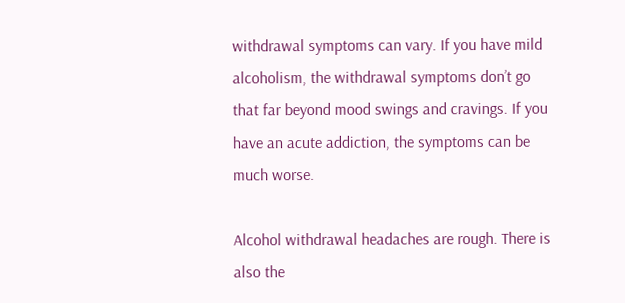withdrawal symptoms can vary. If you have mild alcoholism, the withdrawal symptoms don’t go that far beyond mood swings and cravings. If you have an acute addiction, the symptoms can be much worse.

Alcohol withdrawal headaches are rough. There is also the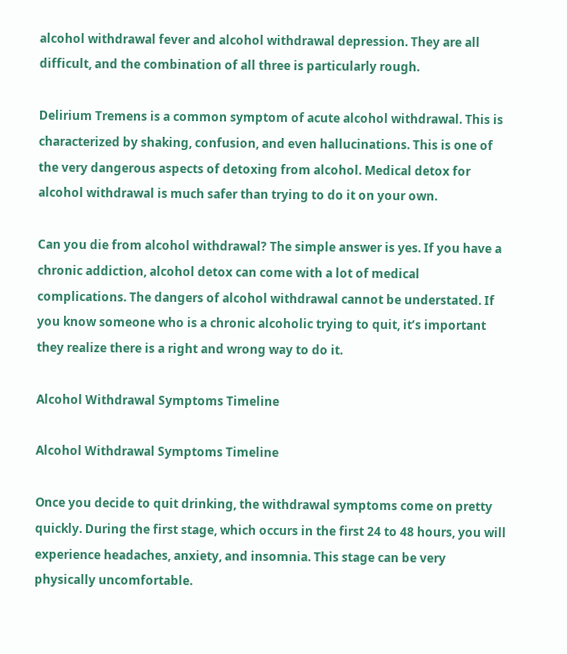alcohol withdrawal fever and alcohol withdrawal depression. They are all difficult, and the combination of all three is particularly rough.

Delirium Tremens is a common symptom of acute alcohol withdrawal. This is characterized by shaking, confusion, and even hallucinations. This is one of the very dangerous aspects of detoxing from alcohol. Medical detox for alcohol withdrawal is much safer than trying to do it on your own.

Can you die from alcohol withdrawal? The simple answer is yes. If you have a chronic addiction, alcohol detox can come with a lot of medical complications. The dangers of alcohol withdrawal cannot be understated. If you know someone who is a chronic alcoholic trying to quit, it’s important they realize there is a right and wrong way to do it.

Alcohol Withdrawal Symptoms Timeline

Alcohol Withdrawal Symptoms Timeline

Once you decide to quit drinking, the withdrawal symptoms come on pretty quickly. During the first stage, which occurs in the first 24 to 48 hours, you will experience headaches, anxiety, and insomnia. This stage can be very physically uncomfortable.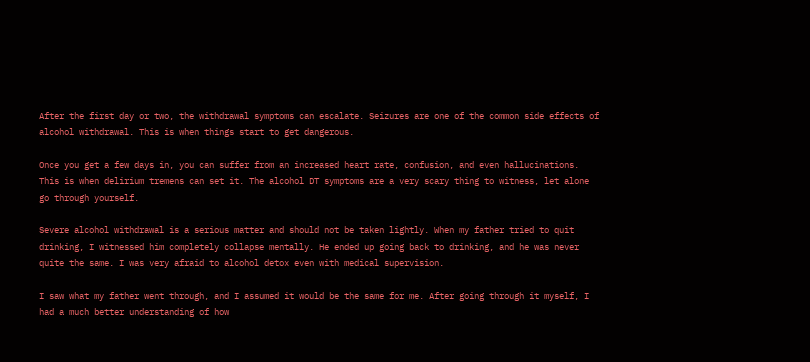After the first day or two, the withdrawal symptoms can escalate. Seizures are one of the common side effects of alcohol withdrawal. This is when things start to get dangerous.

Once you get a few days in, you can suffer from an increased heart rate, confusion, and even hallucinations. This is when delirium tremens can set it. The alcohol DT symptoms are a very scary thing to witness, let alone go through yourself.

Severe alcohol withdrawal is a serious matter and should not be taken lightly. When my father tried to quit drinking, I witnessed him completely collapse mentally. He ended up going back to drinking, and he was never quite the same. I was very afraid to alcohol detox even with medical supervision.

I saw what my father went through, and I assumed it would be the same for me. After going through it myself, I had a much better understanding of how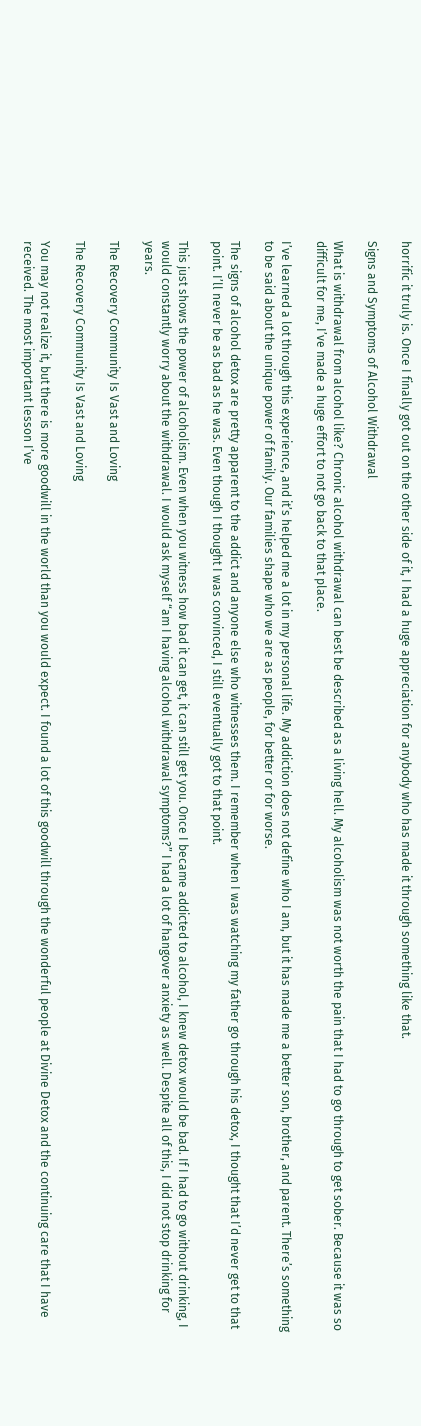horrific it truly is. Once I finally got out on the other side of it, I had a huge appreciation for anybody who has made it through something like that.

Signs and Symptoms of Alcohol Withdrawal

What is withdrawal from alcohol like? Chronic alcohol withdrawal can best be described as a living hell. My alcoholism was not worth the pain that I had to go through to get sober. Because it was so difficult for me, I’ve made a huge effort to not go back to that place.

I’ve learned a lot through this experience, and it’s helped me a lot in my personal life. My addiction does not define who I am, but it has made me a better son, brother, and parent. There’s something to be said about the unique power of family. Our families shape who we are as people, for better or for worse.

The signs of alcohol detox are pretty apparent to the addict and anyone else who witnesses them. I remember when I was watching my father go through his detox, I thought that I’d never get to that point. I’ll never be as bad as he was. Even though I thought I was convinced, I still eventually got to that point.

This just shows the power of alcoholism. Even when you witness how bad it can get, it can still get you. Once I became addicted to alcohol, I knew detox would be bad. If I had to go without drinking, I would constantly worry about the withdrawal. I would ask myself “am I having alcohol withdrawal symptoms?” I had a lot of hangover anxiety as well. Despite all of this, I did not stop drinking for years.

The Recovery Community Is Vast and Loving

The Recovery Community Is Vast and Loving

You may not realize it, but there is more goodwill in the world than you would expect. I found a lot of this goodwill through the wonderful people at Divine Detox and the continuing care that I have received. The most important lesson I’ve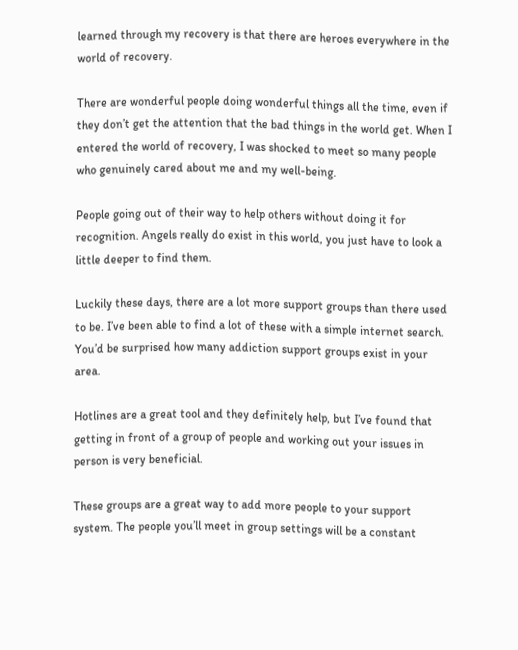learned through my recovery is that there are heroes everywhere in the world of recovery.

There are wonderful people doing wonderful things all the time, even if they don’t get the attention that the bad things in the world get. When I entered the world of recovery, I was shocked to meet so many people who genuinely cared about me and my well-being.

People going out of their way to help others without doing it for recognition. Angels really do exist in this world, you just have to look a little deeper to find them.

Luckily these days, there are a lot more support groups than there used to be. I’ve been able to find a lot of these with a simple internet search. You’d be surprised how many addiction support groups exist in your area.

Hotlines are a great tool and they definitely help, but I’ve found that getting in front of a group of people and working out your issues in person is very beneficial.

These groups are a great way to add more people to your support system. The people you’ll meet in group settings will be a constant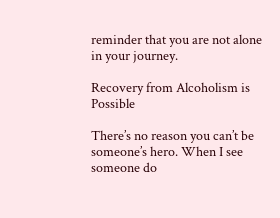reminder that you are not alone in your journey.

Recovery from Alcoholism is Possible

There’s no reason you can’t be someone’s hero. When I see someone do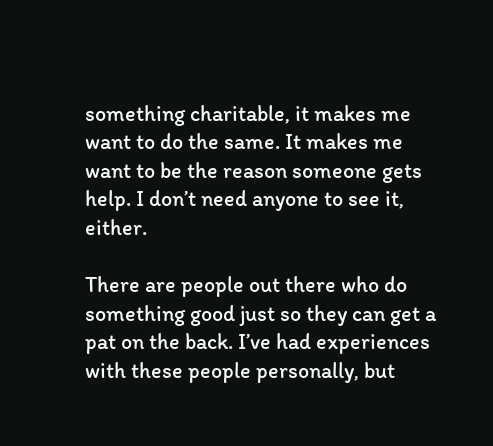something charitable, it makes me want to do the same. It makes me want to be the reason someone gets help. I don’t need anyone to see it, either.

There are people out there who do something good just so they can get a pat on the back. I’ve had experiences with these people personally, but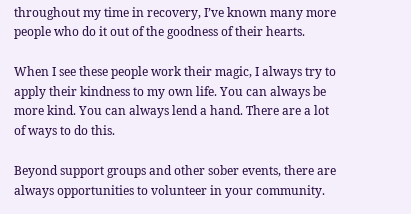throughout my time in recovery, I’ve known many more people who do it out of the goodness of their hearts.

When I see these people work their magic, I always try to apply their kindness to my own life. You can always be more kind. You can always lend a hand. There are a lot of ways to do this.

Beyond support groups and other sober events, there are always opportunities to volunteer in your community.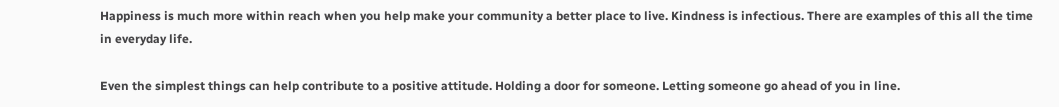Happiness is much more within reach when you help make your community a better place to live. Kindness is infectious. There are examples of this all the time in everyday life.

Even the simplest things can help contribute to a positive attitude. Holding a door for someone. Letting someone go ahead of you in line.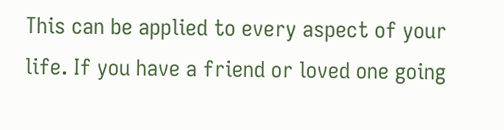This can be applied to every aspect of your life. If you have a friend or loved one going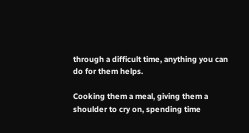through a difficult time, anything you can do for them helps.

Cooking them a meal, giving them a shoulder to cry on, spending time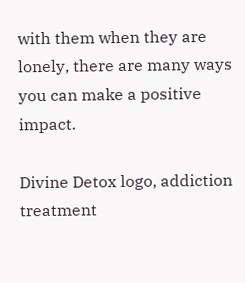with them when they are lonely, there are many ways you can make a positive impact.

Divine Detox logo, addiction treatment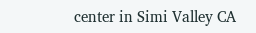center in Simi Valley CA